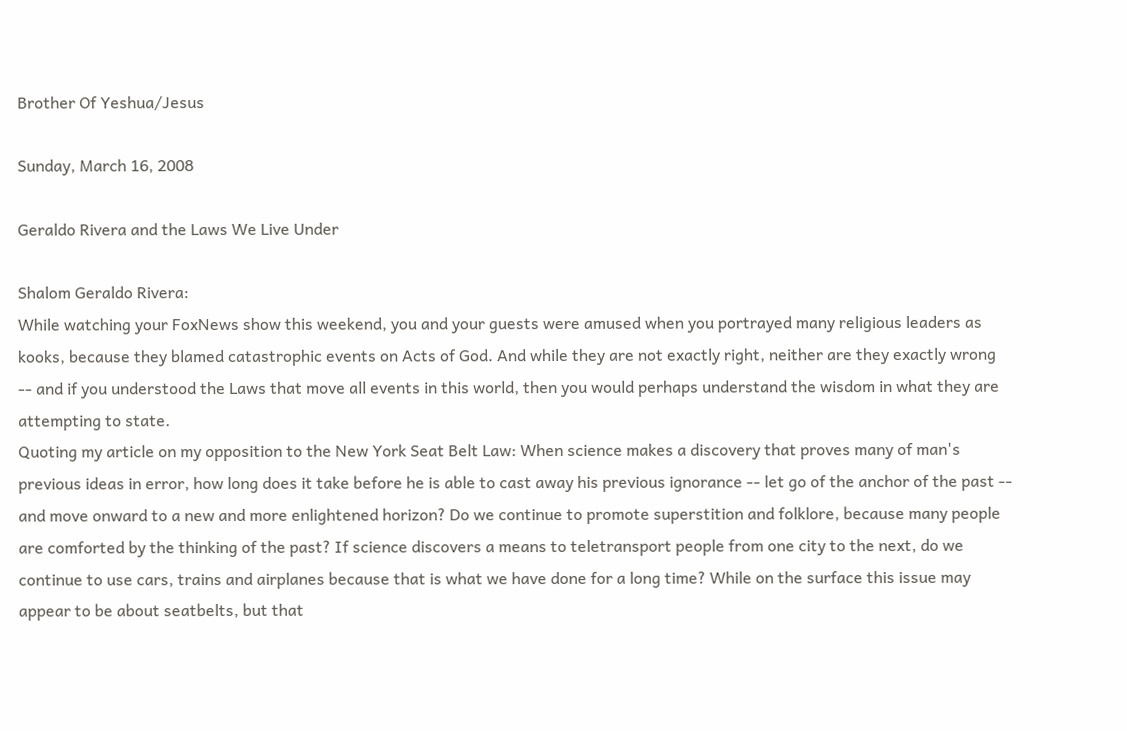Brother Of Yeshua/Jesus

Sunday, March 16, 2008

Geraldo Rivera and the Laws We Live Under

Shalom Geraldo Rivera:
While watching your FoxNews show this weekend, you and your guests were amused when you portrayed many religious leaders as kooks, because they blamed catastrophic events on Acts of God. And while they are not exactly right, neither are they exactly wrong -- and if you understood the Laws that move all events in this world, then you would perhaps understand the wisdom in what they are attempting to state.
Quoting my article on my opposition to the New York Seat Belt Law: When science makes a discovery that proves many of man's previous ideas in error, how long does it take before he is able to cast away his previous ignorance -- let go of the anchor of the past -- and move onward to a new and more enlightened horizon? Do we continue to promote superstition and folklore, because many people are comforted by the thinking of the past? If science discovers a means to teletransport people from one city to the next, do we continue to use cars, trains and airplanes because that is what we have done for a long time? While on the surface this issue may appear to be about seatbelts, but that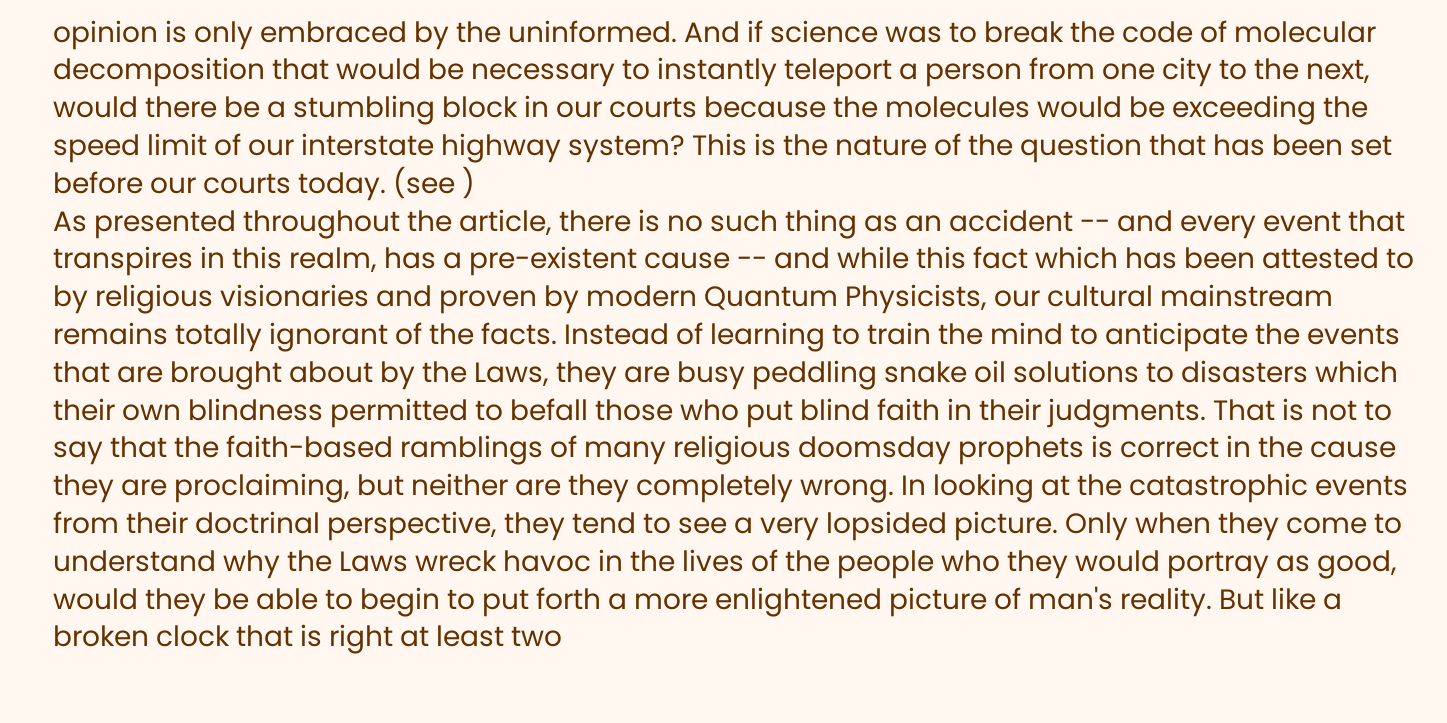opinion is only embraced by the uninformed. And if science was to break the code of molecular decomposition that would be necessary to instantly teleport a person from one city to the next, would there be a stumbling block in our courts because the molecules would be exceeding the speed limit of our interstate highway system? This is the nature of the question that has been set before our courts today. (see )
As presented throughout the article, there is no such thing as an accident -- and every event that transpires in this realm, has a pre-existent cause -- and while this fact which has been attested to by religious visionaries and proven by modern Quantum Physicists, our cultural mainstream remains totally ignorant of the facts. Instead of learning to train the mind to anticipate the events that are brought about by the Laws, they are busy peddling snake oil solutions to disasters which their own blindness permitted to befall those who put blind faith in their judgments. That is not to say that the faith-based ramblings of many religious doomsday prophets is correct in the cause they are proclaiming, but neither are they completely wrong. In looking at the catastrophic events from their doctrinal perspective, they tend to see a very lopsided picture. Only when they come to understand why the Laws wreck havoc in the lives of the people who they would portray as good, would they be able to begin to put forth a more enlightened picture of man's reality. But like a broken clock that is right at least two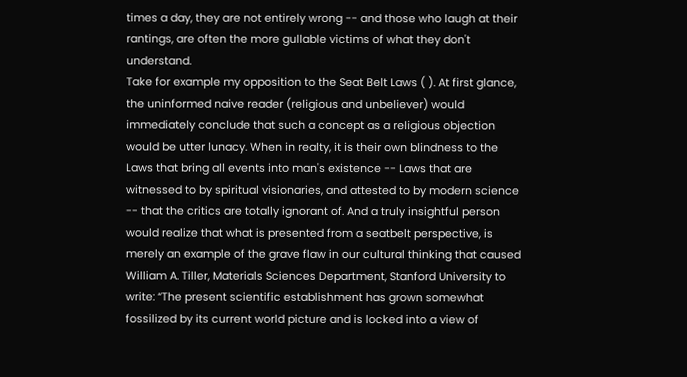times a day, they are not entirely wrong -- and those who laugh at their rantings, are often the more gullable victims of what they don't understand.
Take for example my opposition to the Seat Belt Laws ( ). At first glance, the uninformed naive reader (religious and unbeliever) would immediately conclude that such a concept as a religious objection would be utter lunacy. When in realty, it is their own blindness to the Laws that bring all events into man's existence -- Laws that are witnessed to by spiritual visionaries, and attested to by modern science -- that the critics are totally ignorant of. And a truly insightful person would realize that what is presented from a seatbelt perspective, is merely an example of the grave flaw in our cultural thinking that caused William A. Tiller, Materials Sciences Department, Stanford University to write: “The present scientific establishment has grown somewhat fossilized by its current world picture and is locked into a view of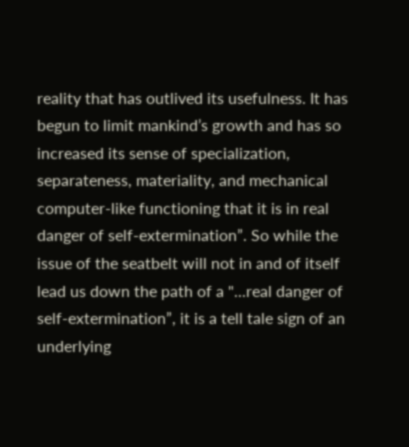reality that has outlived its usefulness. It has begun to limit mankind’s growth and has so increased its sense of specialization, separateness, materiality, and mechanical computer-like functioning that it is in real danger of self-extermination”. So while the issue of the seatbelt will not in and of itself lead us down the path of a "...real danger of self-extermination”, it is a tell tale sign of an underlying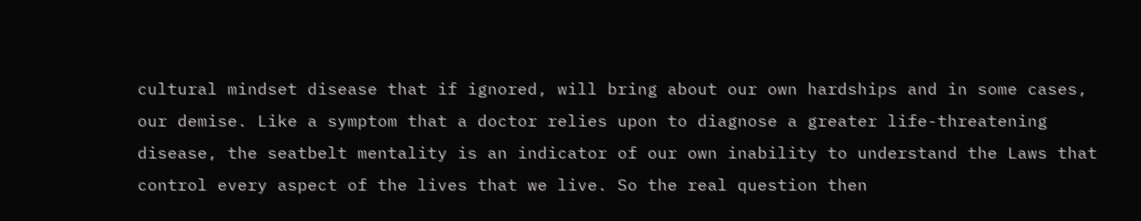cultural mindset disease that if ignored, will bring about our own hardships and in some cases, our demise. Like a symptom that a doctor relies upon to diagnose a greater life-threatening disease, the seatbelt mentality is an indicator of our own inability to understand the Laws that control every aspect of the lives that we live. So the real question then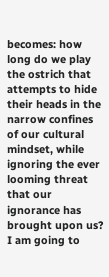becomes: how long do we play the ostrich that attempts to hide their heads in the narrow confines of our cultural mindset, while ignoring the ever looming threat that our ignorance has brought upon us?
I am going to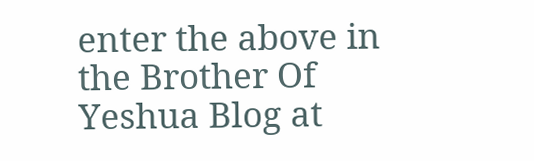enter the above in the Brother Of Yeshua Blog at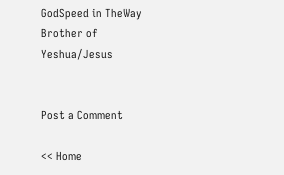GodSpeed in TheWay
Brother of Yeshua/Jesus


Post a Comment

<< Home